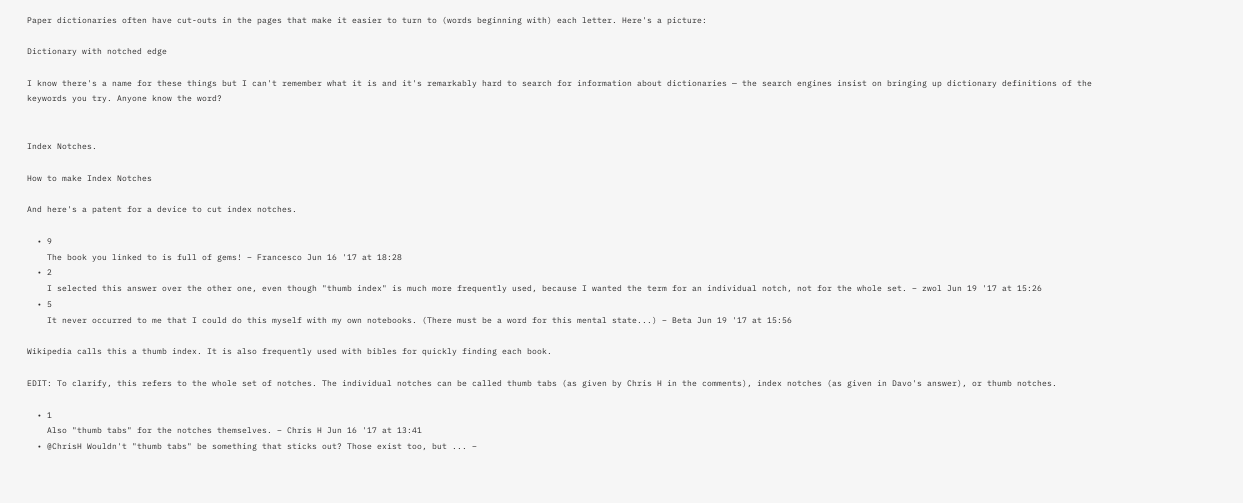Paper dictionaries often have cut-outs in the pages that make it easier to turn to (words beginning with) each letter. Here's a picture:

Dictionary with notched edge

I know there's a name for these things but I can't remember what it is and it's remarkably hard to search for information about dictionaries — the search engines insist on bringing up dictionary definitions of the keywords you try. Anyone know the word?


Index Notches.

How to make Index Notches

And here's a patent for a device to cut index notches.

  • 9
    The book you linked to is full of gems! – Francesco Jun 16 '17 at 18:28
  • 2
    I selected this answer over the other one, even though "thumb index" is much more frequently used, because I wanted the term for an individual notch, not for the whole set. – zwol Jun 19 '17 at 15:26
  • 5
    It never occurred to me that I could do this myself with my own notebooks. (There must be a word for this mental state...) – Beta Jun 19 '17 at 15:56

Wikipedia calls this a thumb index. It is also frequently used with bibles for quickly finding each book.

EDIT: To clarify, this refers to the whole set of notches. The individual notches can be called thumb tabs (as given by Chris H in the comments), index notches (as given in Davo's answer), or thumb notches.

  • 1
    Also "thumb tabs" for the notches themselves. – Chris H Jun 16 '17 at 13:41
  • @ChrisH Wouldn't "thumb tabs" be something that sticks out? Those exist too, but ... –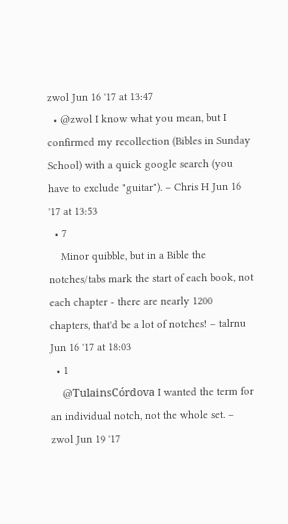zwol Jun 16 '17 at 13:47
  • @zwol I know what you mean, but I confirmed my recollection (Bibles in Sunday School) with a quick google search (you have to exclude "guitar"). – Chris H Jun 16 '17 at 13:53
  • 7
    Minor quibble, but in a Bible the notches/tabs mark the start of each book, not each chapter - there are nearly 1200 chapters, that'd be a lot of notches! – talrnu Jun 16 '17 at 18:03
  • 1
    @TulainsCórdova I wanted the term for an individual notch, not the whole set. – zwol Jun 19 '17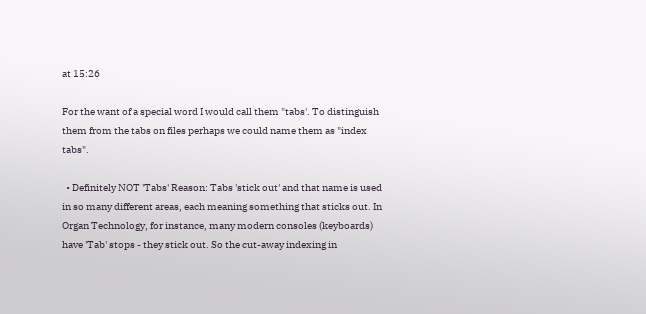at 15:26

For the want of a special word I would call them "tabs'. To distinguish them from the tabs on files perhaps we could name them as "index tabs".

  • Definitely NOT 'Tabs' Reason: Tabs 'stick out' and that name is used in so many different areas, each meaning something that sticks out. In Organ Technology, for instance, many modern consoles (keyboards) have 'Tab' stops - they stick out. So the cut-away indexing in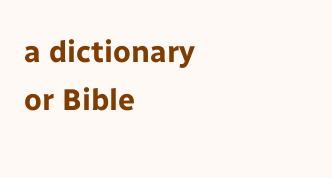a dictionary or Bible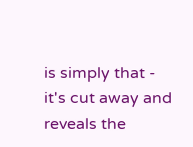is simply that - it's cut away and reveals the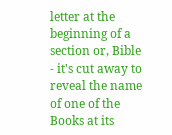letter at the beginning of a section or, Bible - it's cut away to reveal the name of one of the Books at its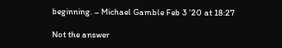beginning. – Michael Gamble Feb 3 '20 at 18:27

Not the answer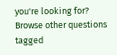you're looking for? Browse other questions tagged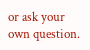or ask your own question.